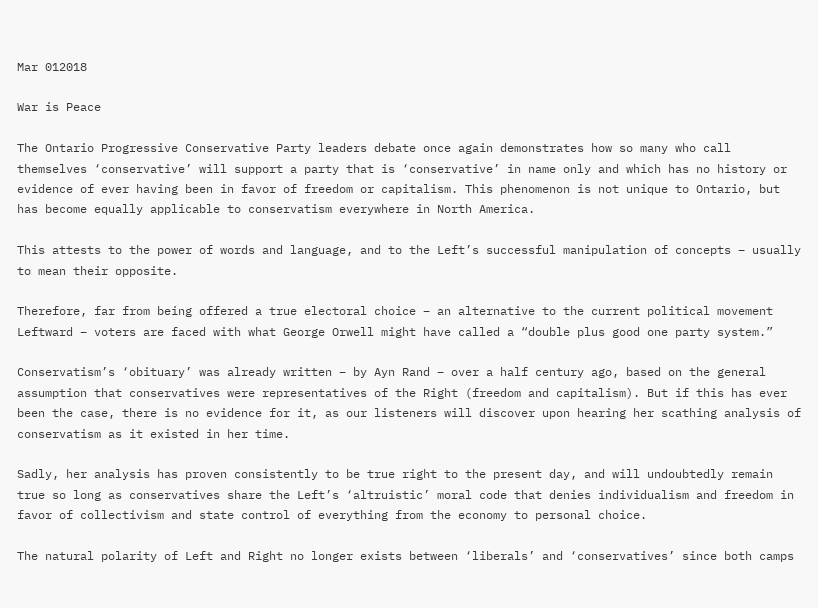Mar 012018

War is Peace

The Ontario Progressive Conservative Party leaders debate once again demonstrates how so many who call themselves ‘conservative’ will support a party that is ‘conservative’ in name only and which has no history or evidence of ever having been in favor of freedom or capitalism. This phenomenon is not unique to Ontario, but has become equally applicable to conservatism everywhere in North America.

This attests to the power of words and language, and to the Left’s successful manipulation of concepts – usually to mean their opposite.

Therefore, far from being offered a true electoral choice – an alternative to the current political movement Leftward – voters are faced with what George Orwell might have called a “double plus good one party system.”

Conservatism’s ‘obituary’ was already written – by Ayn Rand – over a half century ago, based on the general assumption that conservatives were representatives of the Right (freedom and capitalism). But if this has ever been the case, there is no evidence for it, as our listeners will discover upon hearing her scathing analysis of conservatism as it existed in her time.

Sadly, her analysis has proven consistently to be true right to the present day, and will undoubtedly remain true so long as conservatives share the Left’s ‘altruistic’ moral code that denies individualism and freedom in favor of collectivism and state control of everything from the economy to personal choice.

The natural polarity of Left and Right no longer exists between ‘liberals’ and ‘conservatives’ since both camps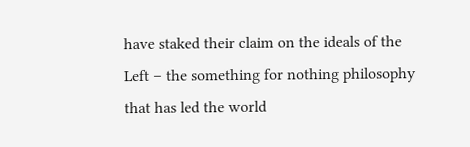have staked their claim on the ideals of the Left – the something for nothing philosophy that has led the world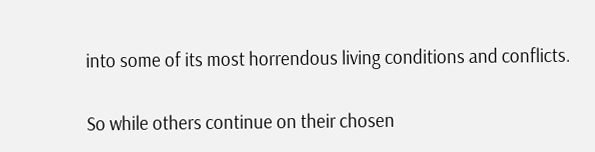into some of its most horrendous living conditions and conflicts.

So while others continue on their chosen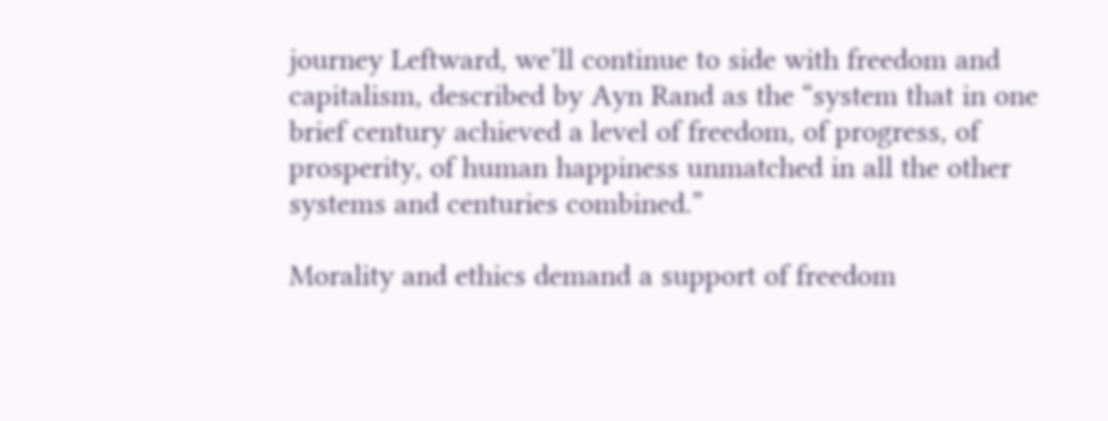journey Leftward, we’ll continue to side with freedom and capitalism, described by Ayn Rand as the “system that in one brief century achieved a level of freedom, of progress, of prosperity, of human happiness unmatched in all the other systems and centuries combined.”

Morality and ethics demand a support of freedom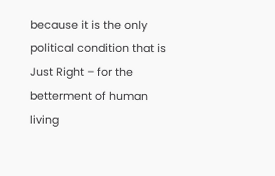because it is the only political condition that is Just Right – for the betterment of human living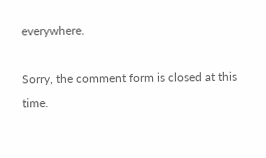everywhere.

Sorry, the comment form is closed at this time.